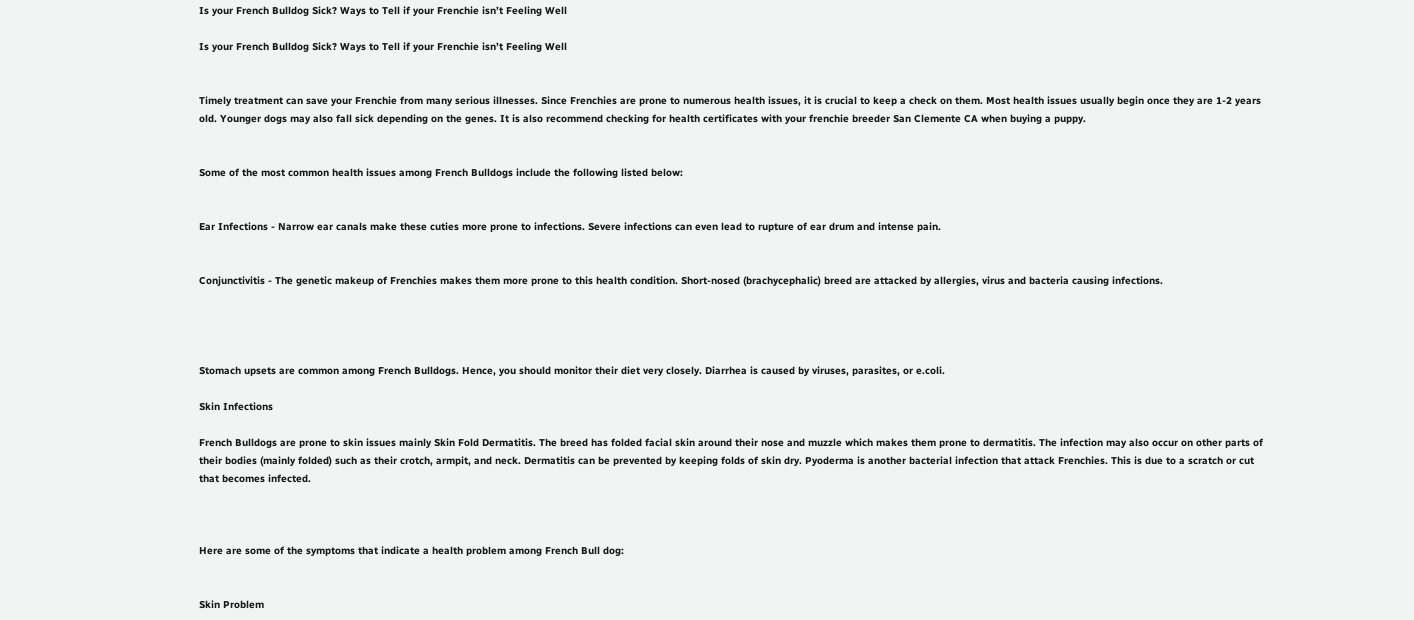Is your French Bulldog Sick? Ways to Tell if your Frenchie isn’t Feeling Well

Is your French Bulldog Sick? Ways to Tell if your Frenchie isn’t Feeling Well


Timely treatment can save your Frenchie from many serious illnesses. Since Frenchies are prone to numerous health issues, it is crucial to keep a check on them. Most health issues usually begin once they are 1-2 years old. Younger dogs may also fall sick depending on the genes. It is also recommend checking for health certificates with your frenchie breeder San Clemente CA when buying a puppy.


Some of the most common health issues among French Bulldogs include the following listed below:


Ear Infections - Narrow ear canals make these cuties more prone to infections. Severe infections can even lead to rupture of ear drum and intense pain.


Conjunctivitis - The genetic makeup of Frenchies makes them more prone to this health condition. Short-nosed (brachycephalic) breed are attacked by allergies, virus and bacteria causing infections.




Stomach upsets are common among French Bulldogs. Hence, you should monitor their diet very closely. Diarrhea is caused by viruses, parasites, or e.coli.

Skin Infections

French Bulldogs are prone to skin issues mainly Skin Fold Dermatitis. The breed has folded facial skin around their nose and muzzle which makes them prone to dermatitis. The infection may also occur on other parts of their bodies (mainly folded) such as their crotch, armpit, and neck. Dermatitis can be prevented by keeping folds of skin dry. Pyoderma is another bacterial infection that attack Frenchies. This is due to a scratch or cut that becomes infected.



Here are some of the symptoms that indicate a health problem among French Bull dog:


Skin Problem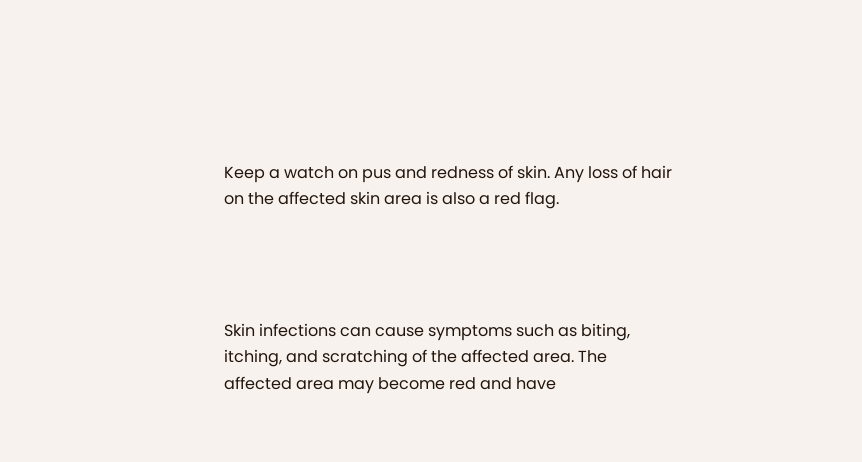Keep a watch on pus and redness of skin. Any loss of hair on the affected skin area is also a red flag.




Skin infections can cause symptoms such as biting, itching, and scratching of the affected area. The affected area may become red and have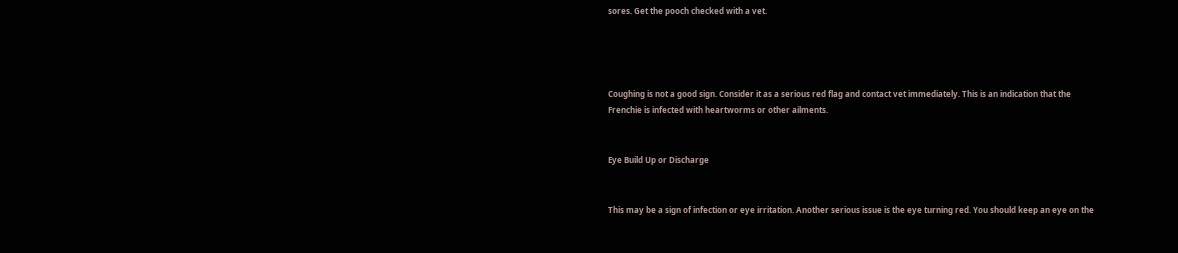sores. Get the pooch checked with a vet.




Coughing is not a good sign. Consider it as a serious red flag and contact vet immediately. This is an indication that the Frenchie is infected with heartworms or other ailments.


Eye Build Up or Discharge


This may be a sign of infection or eye irritation. Another serious issue is the eye turning red. You should keep an eye on the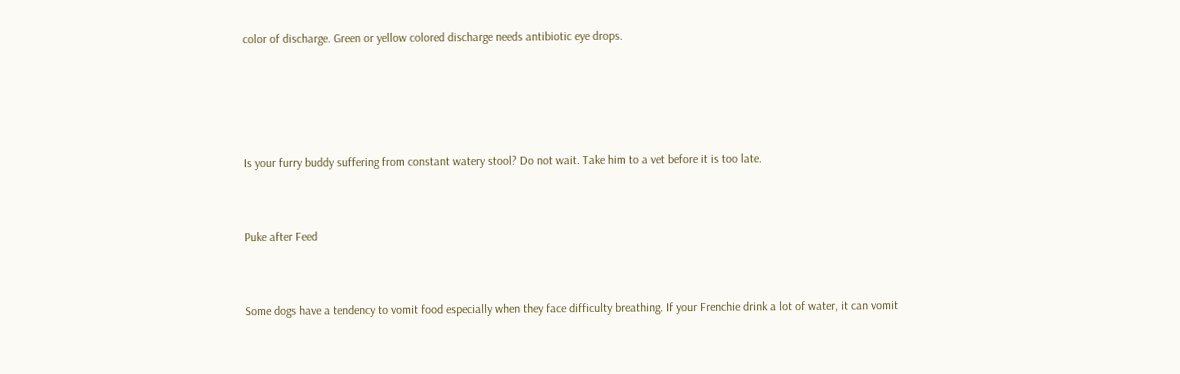color of discharge. Green or yellow colored discharge needs antibiotic eye drops.




Is your furry buddy suffering from constant watery stool? Do not wait. Take him to a vet before it is too late.


Puke after Feed


Some dogs have a tendency to vomit food especially when they face difficulty breathing. If your Frenchie drink a lot of water, it can vomit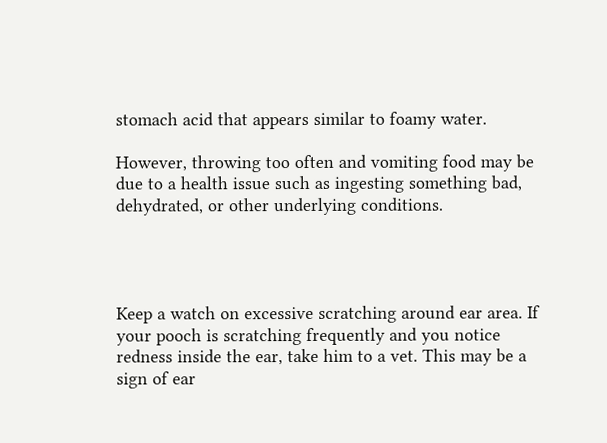stomach acid that appears similar to foamy water.

However, throwing too often and vomiting food may be due to a health issue such as ingesting something bad, dehydrated, or other underlying conditions.




Keep a watch on excessive scratching around ear area. If your pooch is scratching frequently and you notice redness inside the ear, take him to a vet. This may be a sign of ear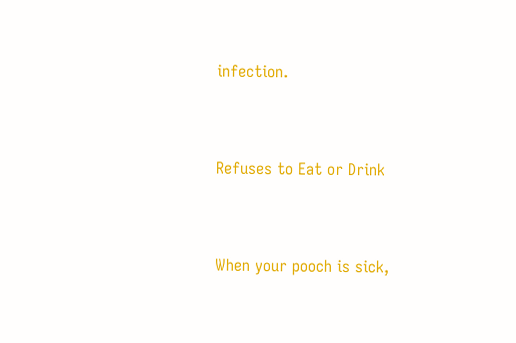infection.


Refuses to Eat or Drink


When your pooch is sick,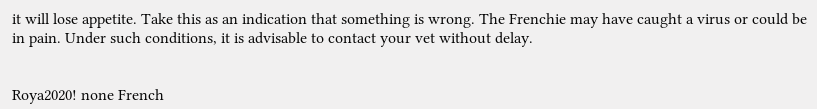it will lose appetite. Take this as an indication that something is wrong. The Frenchie may have caught a virus or could be in pain. Under such conditions, it is advisable to contact your vet without delay.


Roya2020! none French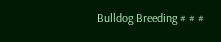Bulldog Breeding # # #